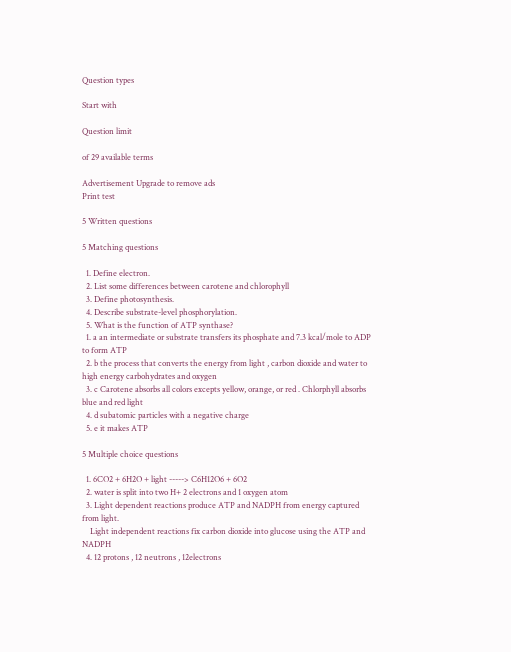Question types

Start with

Question limit

of 29 available terms

Advertisement Upgrade to remove ads
Print test

5 Written questions

5 Matching questions

  1. Define electron.
  2. List some differences between carotene and chlorophyll
  3. Define photosynthesis.
  4. Describe substrate-level phosphorylation.
  5. What is the function of ATP synthase?
  1. a an intermediate or substrate transfers its phosphate and 7.3 kcal/mole to ADP to form ATP
  2. b the process that converts the energy from light , carbon dioxide and water to high energy carbohydrates and oxygen
  3. c Carotene absorbs all colors excepts yellow, orange, or red . Chlorphyll absorbs blue and red light
  4. d subatomic particles with a negative charge
  5. e it makes ATP

5 Multiple choice questions

  1. 6CO2 + 6H2O + light -----> C6H12O6 + 6O2
  2. water is split into two H+ 2 electrons and 1 oxygen atom
  3. Light dependent reactions produce ATP and NADPH from energy captured from light.
    Light independent reactions fix carbon dioxide into glucose using the ATP and NADPH
  4. 12 protons , 12 neutrons , 12electrons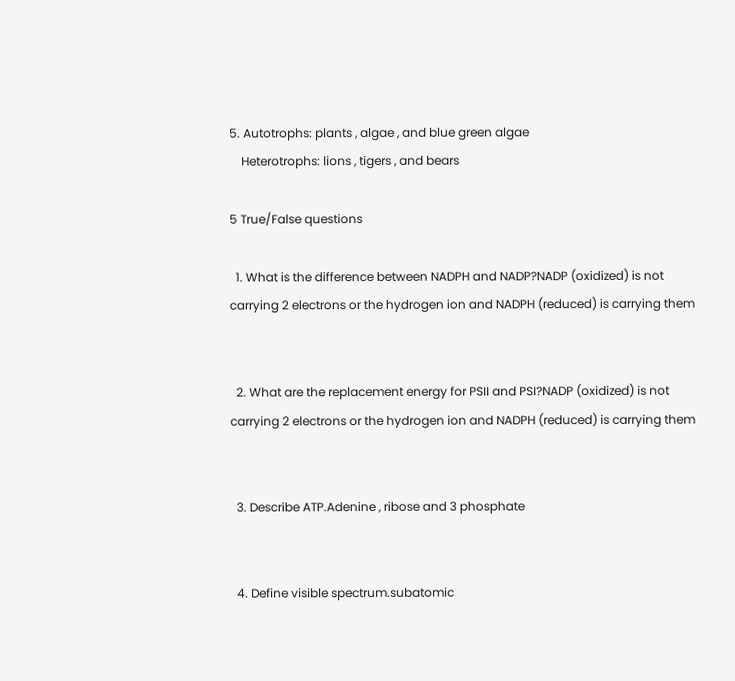5. Autotrophs: plants , algae , and blue green algae
    Heterotrophs: lions , tigers , and bears

5 True/False questions

  1. What is the difference between NADPH and NADP?NADP (oxidized) is not carrying 2 electrons or the hydrogen ion and NADPH (reduced) is carrying them


  2. What are the replacement energy for PSII and PSI?NADP (oxidized) is not carrying 2 electrons or the hydrogen ion and NADPH (reduced) is carrying them


  3. Describe ATP.Adenine , ribose and 3 phosphate


  4. Define visible spectrum.subatomic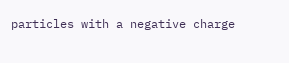particles with a negative charge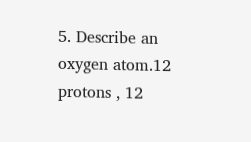5. Describe an oxygen atom.12 protons , 12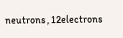neutrons , 12electrons